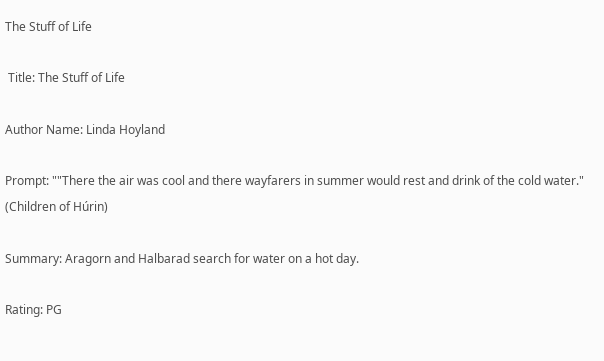The Stuff of Life

 Title: The Stuff of Life

Author Name: Linda Hoyland

Prompt: ""There the air was cool and there wayfarers in summer would rest and drink of the cold water." (Children of Húrin)

Summary: Aragorn and Halbarad search for water on a hot day.

Rating: PG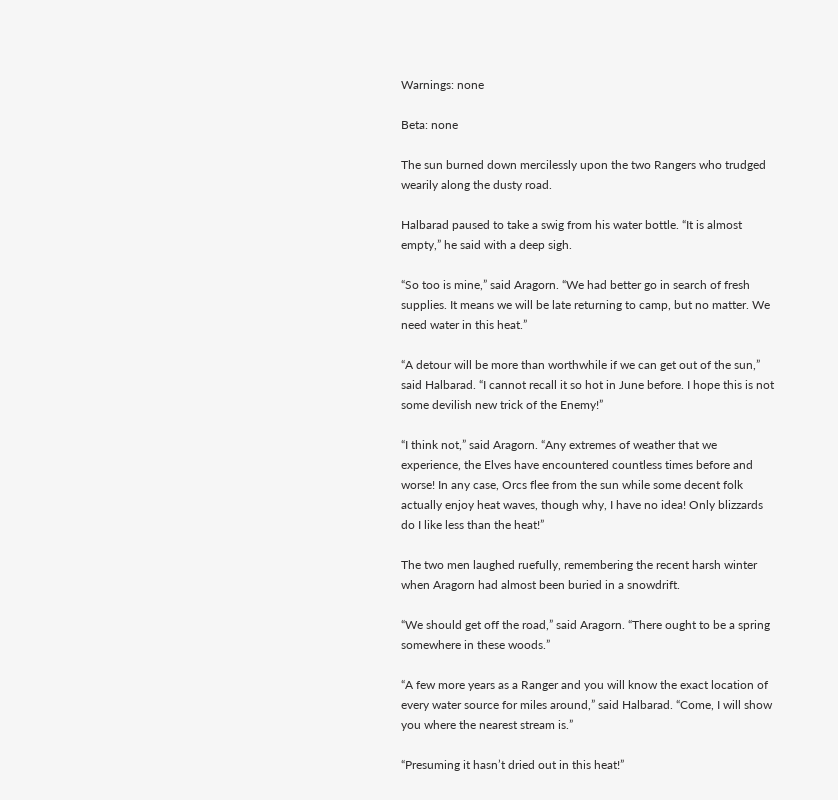Warnings: none

Beta: none

The sun burned down mercilessly upon the two Rangers who trudged wearily along the dusty road.

Halbarad paused to take a swig from his water bottle. “It is almost empty,” he said with a deep sigh.

“So too is mine,” said Aragorn. “We had better go in search of fresh supplies. It means we will be late returning to camp, but no matter. We need water in this heat.”

“A detour will be more than worthwhile if we can get out of the sun,” said Halbarad. “I cannot recall it so hot in June before. I hope this is not some devilish new trick of the Enemy!”

“I think not,” said Aragorn. “Any extremes of weather that we experience, the Elves have encountered countless times before and worse! In any case, Orcs flee from the sun while some decent folk actually enjoy heat waves, though why, I have no idea! Only blizzards do I like less than the heat!”

The two men laughed ruefully, remembering the recent harsh winter when Aragorn had almost been buried in a snowdrift.

“We should get off the road,” said Aragorn. “There ought to be a spring somewhere in these woods.”

“A few more years as a Ranger and you will know the exact location of every water source for miles around,” said Halbarad. “Come, I will show you where the nearest stream is.”

“Presuming it hasn’t dried out in this heat!”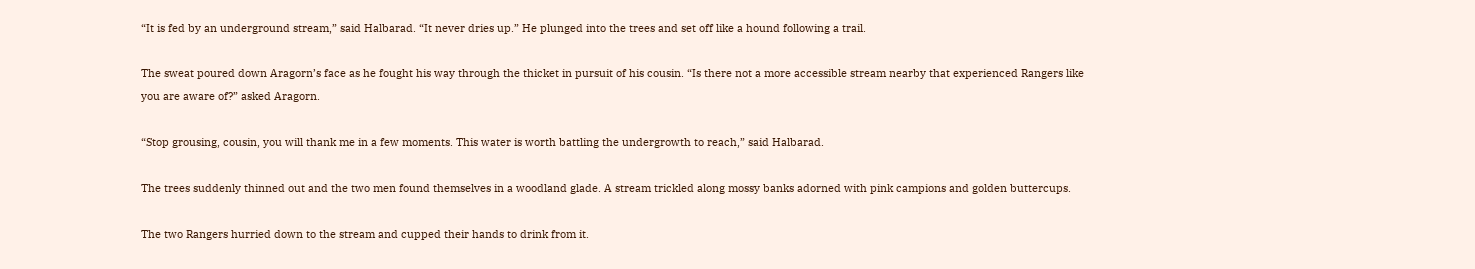“It is fed by an underground stream,” said Halbarad. “It never dries up.” He plunged into the trees and set off like a hound following a trail.

The sweat poured down Aragorn’s face as he fought his way through the thicket in pursuit of his cousin. “Is there not a more accessible stream nearby that experienced Rangers like you are aware of?” asked Aragorn.

“Stop grousing, cousin, you will thank me in a few moments. This water is worth battling the undergrowth to reach,” said Halbarad.

The trees suddenly thinned out and the two men found themselves in a woodland glade. A stream trickled along mossy banks adorned with pink campions and golden buttercups.

The two Rangers hurried down to the stream and cupped their hands to drink from it.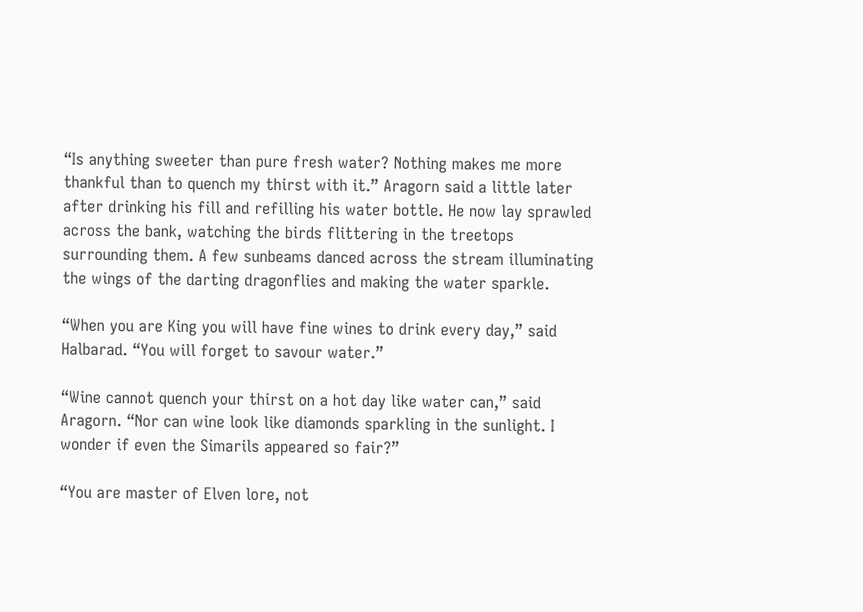“Is anything sweeter than pure fresh water? Nothing makes me more thankful than to quench my thirst with it.” Aragorn said a little later after drinking his fill and refilling his water bottle. He now lay sprawled across the bank, watching the birds flittering in the treetops surrounding them. A few sunbeams danced across the stream illuminating the wings of the darting dragonflies and making the water sparkle.

“When you are King you will have fine wines to drink every day,” said Halbarad. “You will forget to savour water.”

“Wine cannot quench your thirst on a hot day like water can,” said Aragorn. “Nor can wine look like diamonds sparkling in the sunlight. I wonder if even the Simarils appeared so fair?”

“You are master of Elven lore, not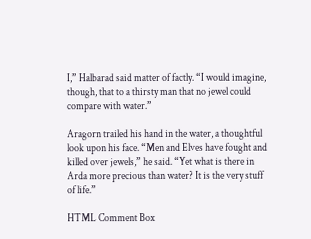I,” Halbarad said matter of factly. “I would imagine, though, that to a thirsty man that no jewel could compare with water.”

Aragorn trailed his hand in the water, a thoughtful look upon his face. “Men and Elves have fought and killed over jewels,” he said. “Yet what is there in Arda more precious than water? It is the very stuff of life.”

HTML Comment Box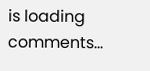is loading comments...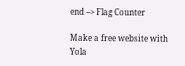end –> Flag Counter

Make a free website with Yola